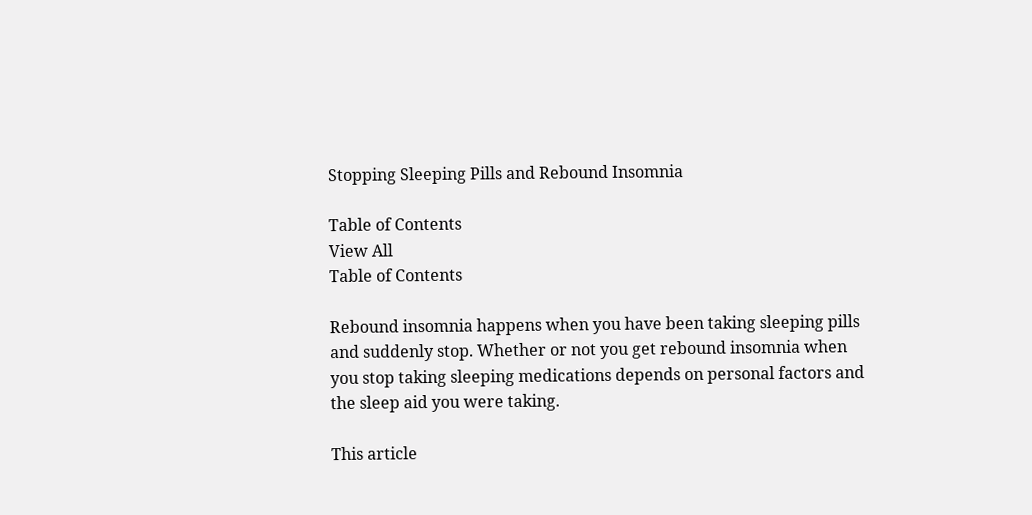Stopping Sleeping Pills and Rebound Insomnia

Table of Contents
View All
Table of Contents

Rebound insomnia happens when you have been taking sleeping pills and suddenly stop. Whether or not you get rebound insomnia when you stop taking sleeping medications depends on personal factors and the sleep aid you were taking.

This article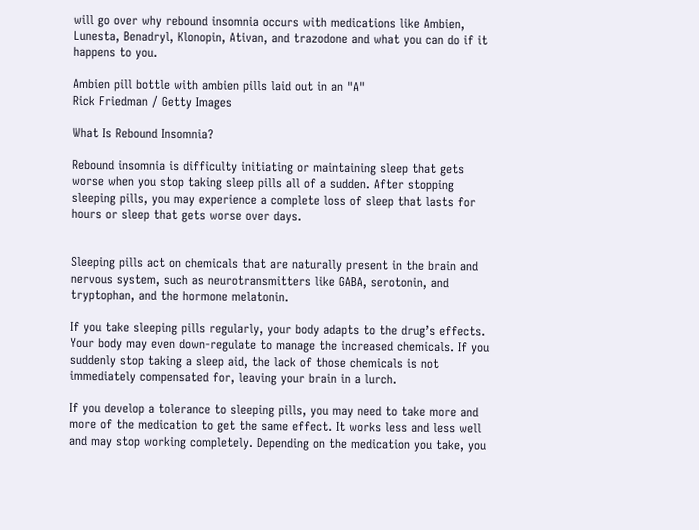will go over why rebound insomnia occurs with medications like Ambien, Lunesta, Benadryl, Klonopin, Ativan, and trazodone and what you can do if it happens to you.

Ambien pill bottle with ambien pills laid out in an "A"
Rick Friedman / Getty Images

What Is Rebound Insomnia?

Rebound insomnia is difficulty initiating or maintaining sleep that gets worse when you stop taking sleep pills all of a sudden. After stopping sleeping pills, you may experience a complete loss of sleep that lasts for hours or sleep that gets worse over days.


Sleeping pills act on chemicals that are naturally present in the brain and nervous system, such as neurotransmitters like GABA, serotonin, and tryptophan, and the hormone melatonin.

If you take sleeping pills regularly, your body adapts to the drug’s effects. Your body may even down-regulate to manage the increased chemicals. If you suddenly stop taking a sleep aid, the lack of those chemicals is not immediately compensated for, leaving your brain in a lurch.

If you develop a tolerance to sleeping pills, you may need to take more and more of the medication to get the same effect. It works less and less well and may stop working completely. Depending on the medication you take, you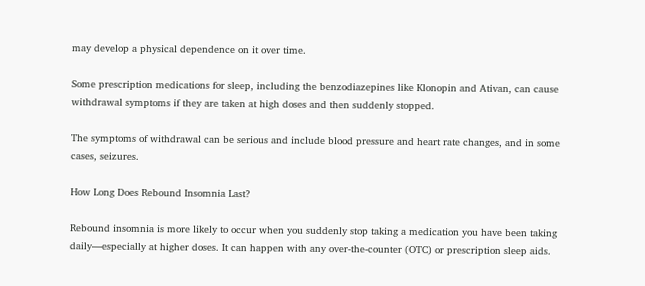may develop a physical dependence on it over time.

Some prescription medications for sleep, including the benzodiazepines like Klonopin and Ativan, can cause withdrawal symptoms if they are taken at high doses and then suddenly stopped.

The symptoms of withdrawal can be serious and include blood pressure and heart rate changes, and in some cases, seizures.

How Long Does Rebound Insomnia Last?

Rebound insomnia is more likely to occur when you suddenly stop taking a medication you have been taking daily—especially at higher doses. It can happen with any over-the-counter (OTC) or prescription sleep aids.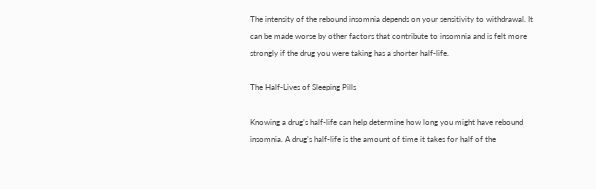The intensity of the rebound insomnia depends on your sensitivity to withdrawal. It can be made worse by other factors that contribute to insomnia and is felt more strongly if the drug you were taking has a shorter half-life.

The Half-Lives of Sleeping Pills

Knowing a drug’s half-life can help determine how long you might have rebound insomnia. A drug’s half-life is the amount of time it takes for half of the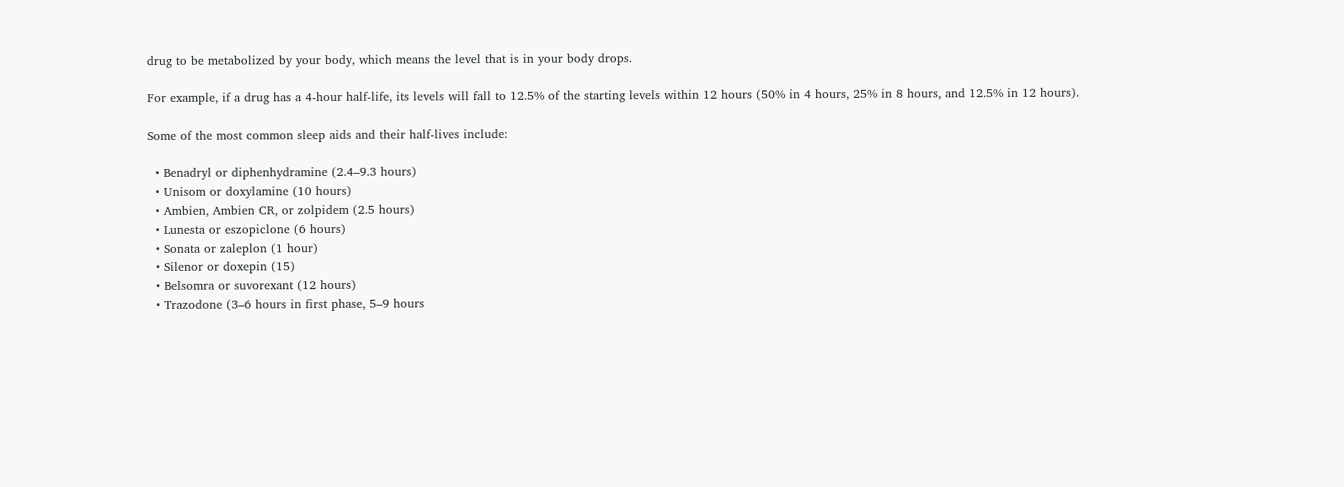drug to be metabolized by your body, which means the level that is in your body drops.

For example, if a drug has a 4-hour half-life, its levels will fall to 12.5% of the starting levels within 12 hours (50% in 4 hours, 25% in 8 hours, and 12.5% in 12 hours).

Some of the most common sleep aids and their half-lives include:

  • Benadryl or diphenhydramine (2.4–9.3 hours)
  • Unisom or doxylamine (10 hours)
  • Ambien, Ambien CR, or zolpidem (2.5 hours)
  • Lunesta or eszopiclone (6 hours)
  • Sonata or zaleplon (1 hour)
  • Silenor or doxepin (15)
  • Belsomra or suvorexant (12 hours)
  • Trazodone (3–6 hours in first phase, 5–9 hours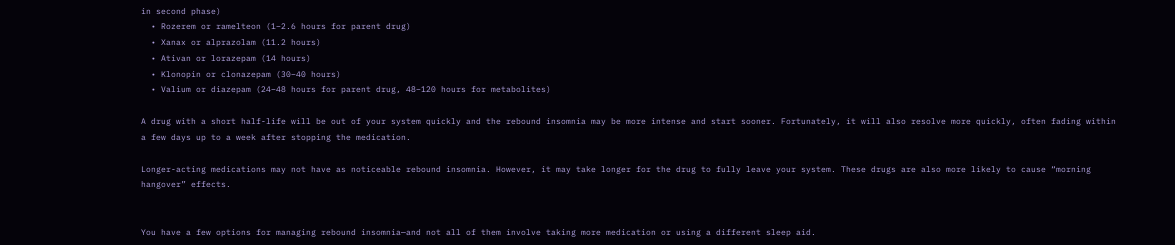in second phase)
  • Rozerem or ramelteon (1–2.6 hours for parent drug)
  • Xanax or alprazolam (11.2 hours)
  • Ativan or lorazepam (14 hours)
  • Klonopin or clonazepam (30–40 hours)
  • Valium or diazepam (24–48 hours for parent drug, 48–120 hours for metabolites)

A drug with a short half-life will be out of your system quickly and the rebound insomnia may be more intense and start sooner. Fortunately, it will also resolve more quickly, often fading within a few days up to a week after stopping the medication.

Longer-acting medications may not have as noticeable rebound insomnia. However, it may take longer for the drug to fully leave your system. These drugs are also more likely to cause “morning hangover” effects.


You have a few options for managing rebound insomnia—and not all of them involve taking more medication or using a different sleep aid.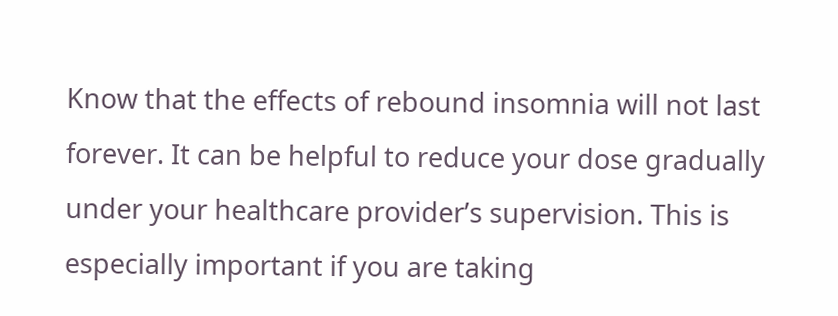Know that the effects of rebound insomnia will not last forever. It can be helpful to reduce your dose gradually under your healthcare provider’s supervision. This is especially important if you are taking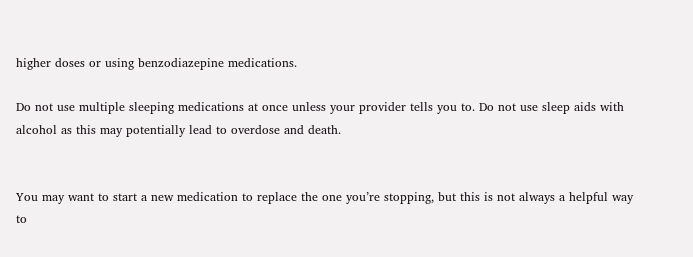higher doses or using benzodiazepine medications.

Do not use multiple sleeping medications at once unless your provider tells you to. Do not use sleep aids with alcohol as this may potentially lead to overdose and death.


You may want to start a new medication to replace the one you’re stopping, but this is not always a helpful way to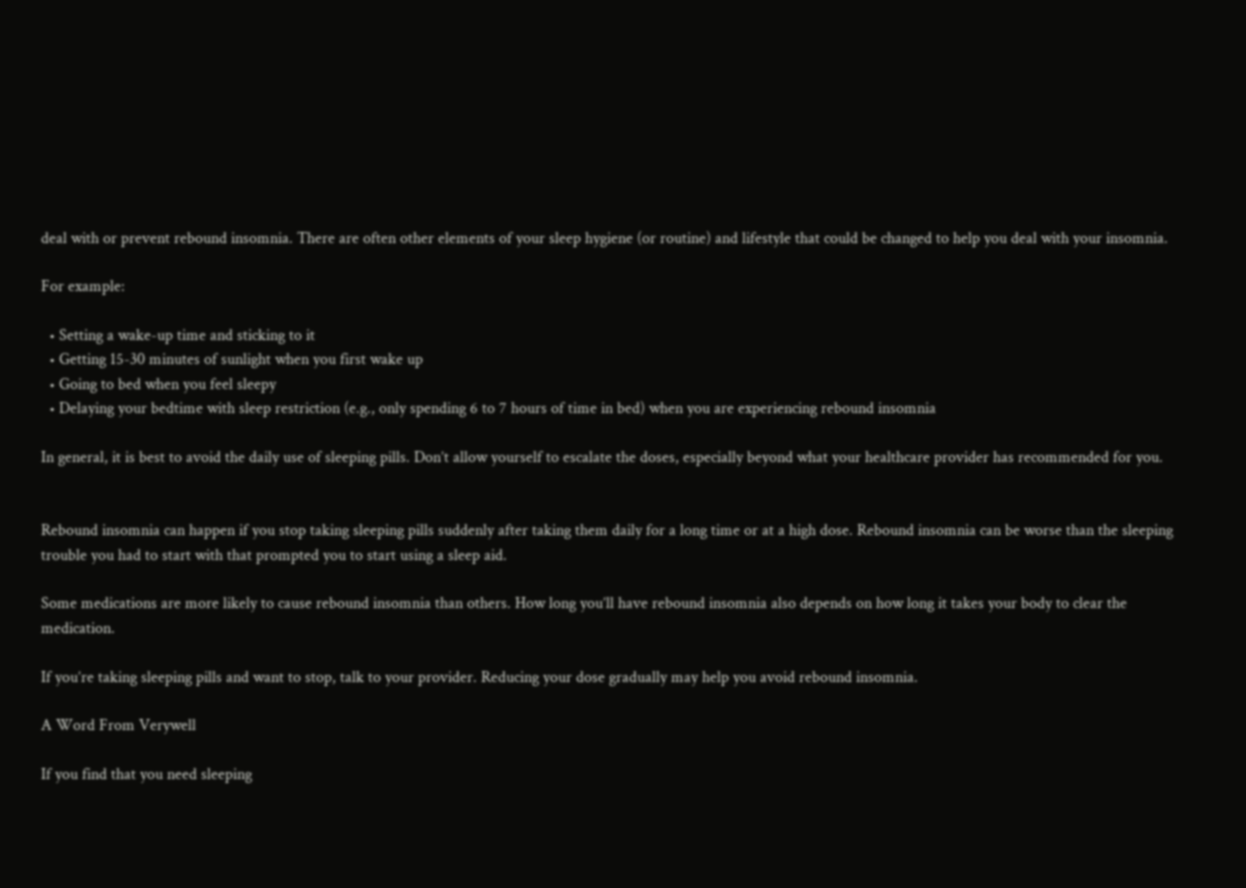deal with or prevent rebound insomnia. There are often other elements of your sleep hygiene (or routine) and lifestyle that could be changed to help you deal with your insomnia.

For example:

  • Setting a wake-up time and sticking to it
  • Getting 15-30 minutes of sunlight when you first wake up
  • Going to bed when you feel sleepy
  • Delaying your bedtime with sleep restriction (e.g., only spending 6 to 7 hours of time in bed) when you are experiencing rebound insomnia

In general, it is best to avoid the daily use of sleeping pills. Don’t allow yourself to escalate the doses, especially beyond what your healthcare provider has recommended for you.


Rebound insomnia can happen if you stop taking sleeping pills suddenly after taking them daily for a long time or at a high dose. Rebound insomnia can be worse than the sleeping trouble you had to start with that prompted you to start using a sleep aid.

Some medications are more likely to cause rebound insomnia than others. How long you’ll have rebound insomnia also depends on how long it takes your body to clear the medication.

If you’re taking sleeping pills and want to stop, talk to your provider. Reducing your dose gradually may help you avoid rebound insomnia.

A Word From Verywell

If you find that you need sleeping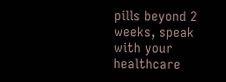pills beyond 2 weeks, speak with your healthcare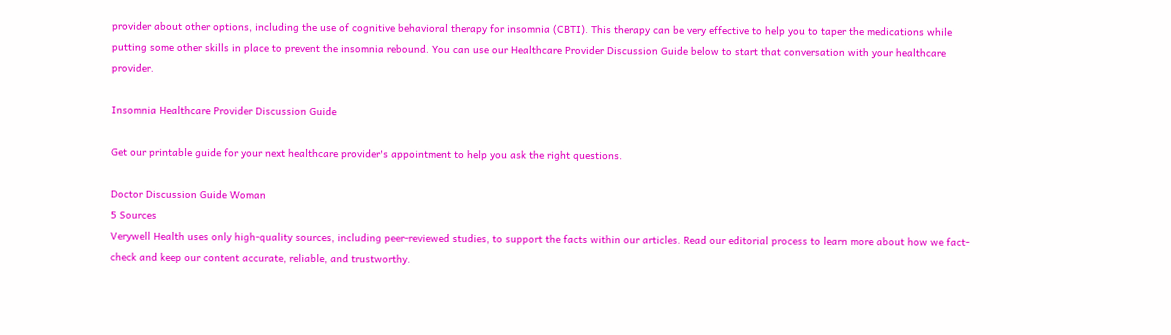provider about other options, including the use of cognitive behavioral therapy for insomnia (CBTI). This therapy can be very effective to help you to taper the medications while putting some other skills in place to prevent the insomnia rebound. You can use our Healthcare Provider Discussion Guide below to start that conversation with your healthcare provider.

Insomnia Healthcare Provider Discussion Guide

Get our printable guide for your next healthcare provider's appointment to help you ask the right questions.

Doctor Discussion Guide Woman
5 Sources
Verywell Health uses only high-quality sources, including peer-reviewed studies, to support the facts within our articles. Read our editorial process to learn more about how we fact-check and keep our content accurate, reliable, and trustworthy.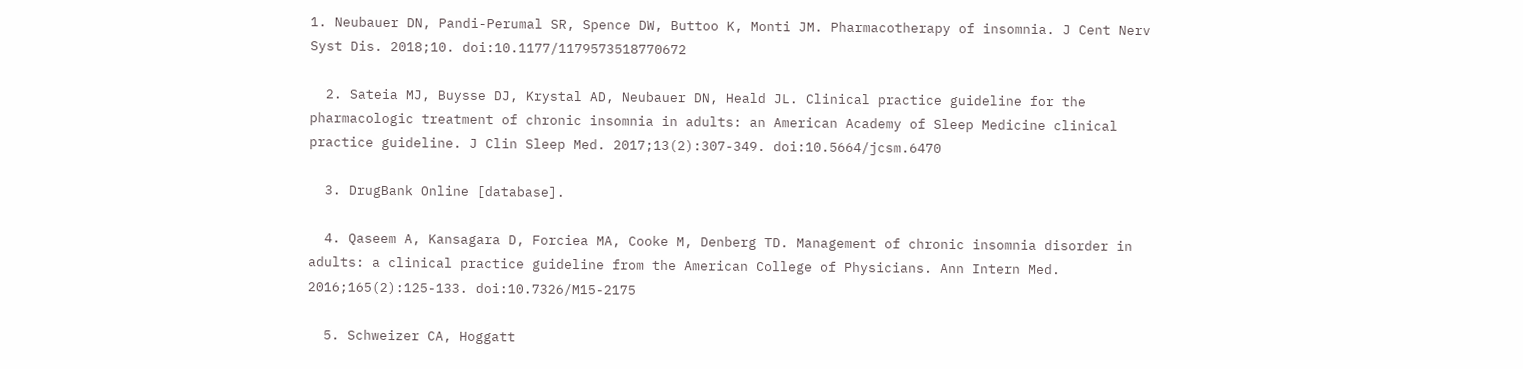1. Neubauer DN, Pandi-Perumal SR, Spence DW, Buttoo K, Monti JM. Pharmacotherapy of insomnia. J Cent Nerv Syst Dis. 2018;10. doi:10.1177/1179573518770672

  2. Sateia MJ, Buysse DJ, Krystal AD, Neubauer DN, Heald JL. Clinical practice guideline for the pharmacologic treatment of chronic insomnia in adults: an American Academy of Sleep Medicine clinical practice guideline. J Clin Sleep Med. 2017;13(2):307-349. doi:10.5664/jcsm.6470

  3. DrugBank Online [database].

  4. Qaseem A, Kansagara D, Forciea MA, Cooke M, Denberg TD. Management of chronic insomnia disorder in adults: a clinical practice guideline from the American College of Physicians. Ann Intern Med. 2016;165(2):125-133. doi:10.7326/M15-2175

  5. Schweizer CA, Hoggatt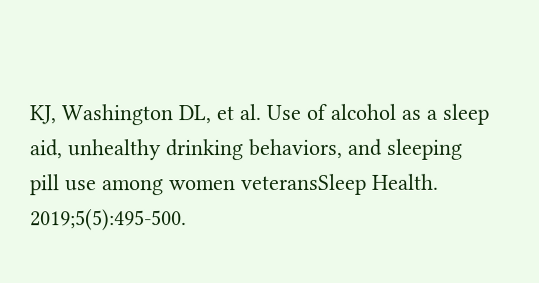KJ, Washington DL, et al. Use of alcohol as a sleep aid, unhealthy drinking behaviors, and sleeping pill use among women veteransSleep Health. 2019;5(5):495-500.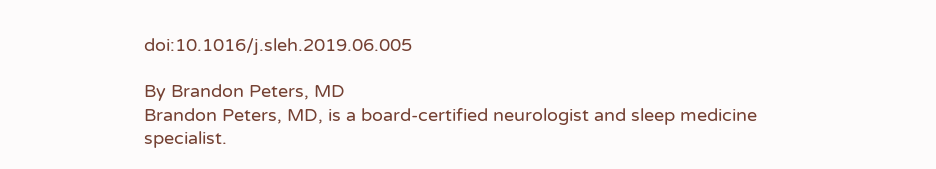doi:10.1016/j.sleh.2019.06.005

By Brandon Peters, MD
Brandon Peters, MD, is a board-certified neurologist and sleep medicine specialist.